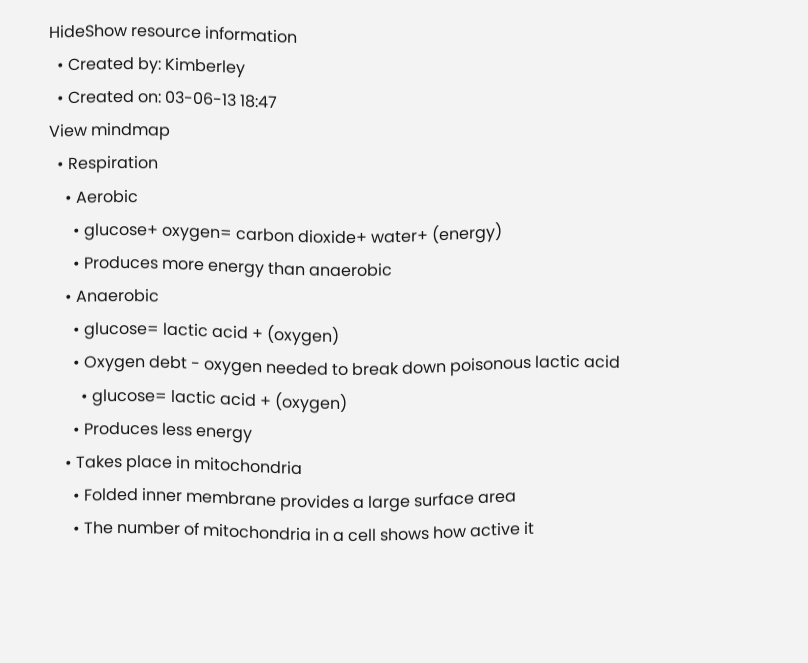HideShow resource information
  • Created by: Kimberley
  • Created on: 03-06-13 18:47
View mindmap
  • Respiration
    • Aerobic
      • glucose+ oxygen= carbon dioxide+ water+ (energy)
      • Produces more energy than anaerobic
    • Anaerobic
      • glucose= lactic acid + (oxygen)
      • Oxygen debt - oxygen needed to break down poisonous lactic acid
        • glucose= lactic acid + (oxygen)
      • Produces less energy
    • Takes place in mitochondria
      • Folded inner membrane provides a large surface area
      • The number of mitochondria in a cell shows how active it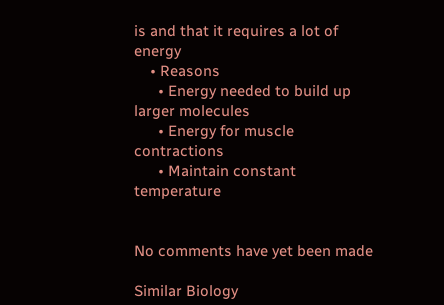is and that it requires a lot of energy
    • Reasons
      • Energy needed to build up larger molecules
      • Energy for muscle contractions
      • Maintain constant temperature


No comments have yet been made

Similar Biology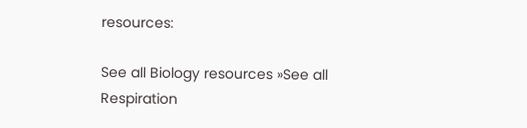resources:

See all Biology resources »See all Respiration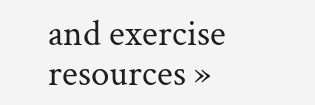and exercise resources »